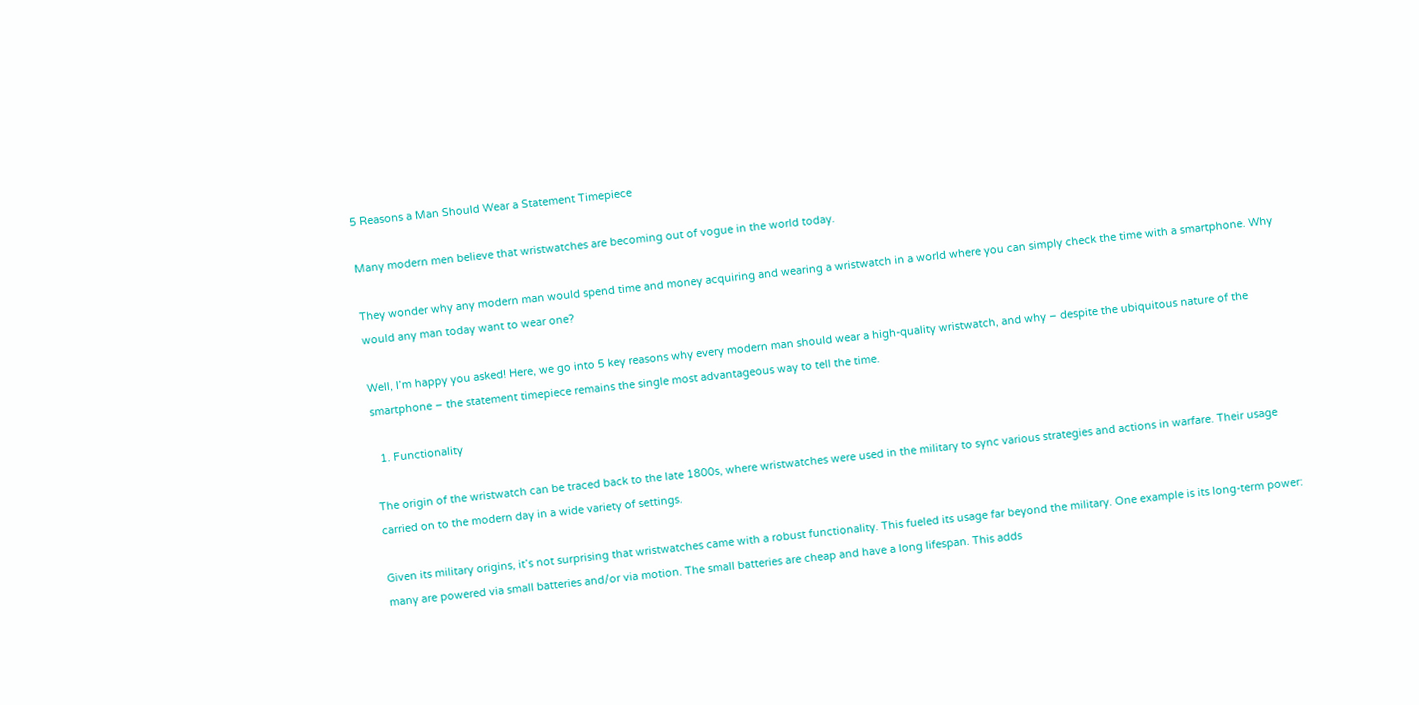5 Reasons a Man Should Wear a Statement Timepiece

Many modern men believe that wristwatches are becoming out of vogue in the world today.

They wonder why any modern man would spend time and money acquiring and wearing a wristwatch in a world where you can simply check the time with a smartphone. Why would any man today want to wear one?

Well, I’m happy you asked! Here, we go into 5 key reasons why every modern man should wear a high-quality wristwatch, and why – despite the ubiquitous nature of the smartphone – the statement timepiece remains the single most advantageous way to tell the time.

  1. Functionality

The origin of the wristwatch can be traced back to the late 1800s, where wristwatches were used in the military to sync various strategies and actions in warfare. Their usage carried on to the modern day in a wide variety of settings.

Given its military origins, it’s not surprising that wristwatches came with a robust functionality. This fueled its usage far beyond the military. One example is its long-term power: many are powered via small batteries and/or via motion. The small batteries are cheap and have a long lifespan. This adds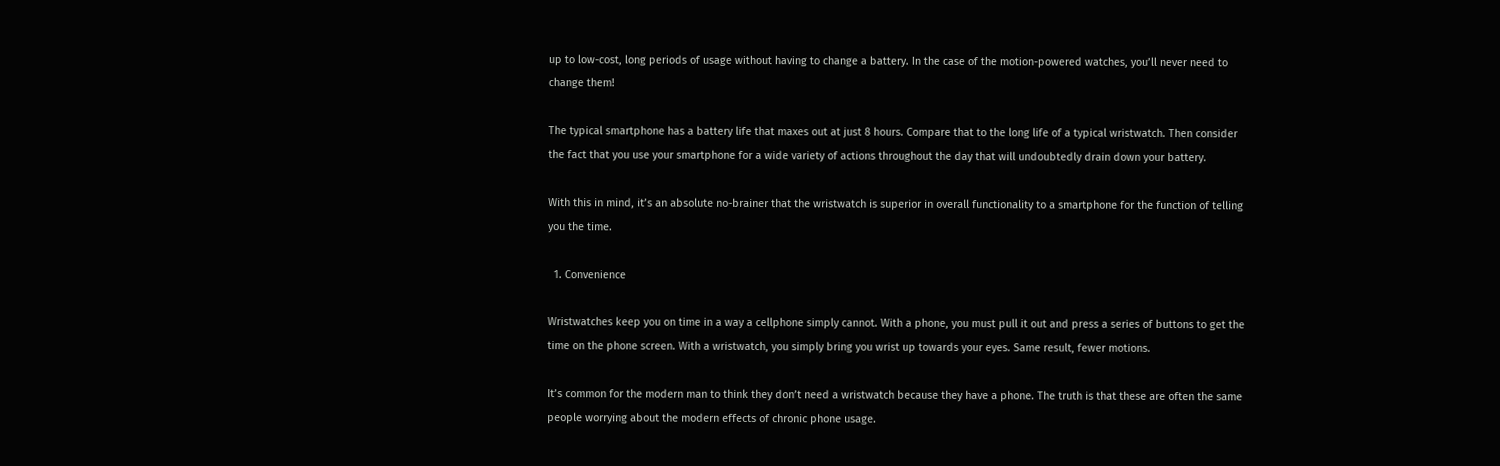up to low-cost, long periods of usage without having to change a battery. In the case of the motion-powered watches, you’ll never need to change them!

The typical smartphone has a battery life that maxes out at just 8 hours. Compare that to the long life of a typical wristwatch. Then consider the fact that you use your smartphone for a wide variety of actions throughout the day that will undoubtedly drain down your battery.

With this in mind, it’s an absolute no-brainer that the wristwatch is superior in overall functionality to a smartphone for the function of telling you the time.

  1. Convenience

Wristwatches keep you on time in a way a cellphone simply cannot. With a phone, you must pull it out and press a series of buttons to get the time on the phone screen. With a wristwatch, you simply bring you wrist up towards your eyes. Same result, fewer motions.

It’s common for the modern man to think they don’t need a wristwatch because they have a phone. The truth is that these are often the same people worrying about the modern effects of chronic phone usage.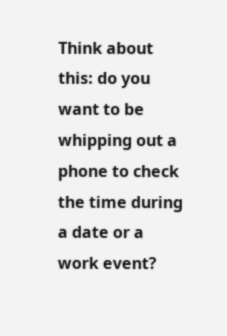Think about this: do you want to be whipping out a phone to check the time during a date or a work event?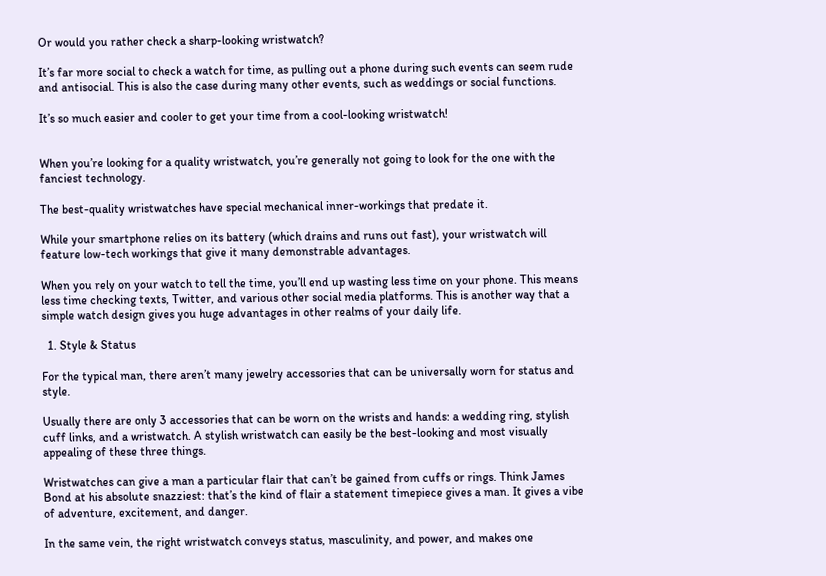Or would you rather check a sharp-looking wristwatch?

It’s far more social to check a watch for time, as pulling out a phone during such events can seem rude and antisocial. This is also the case during many other events, such as weddings or social functions.

It’s so much easier and cooler to get your time from a cool-looking wristwatch!


When you’re looking for a quality wristwatch, you’re generally not going to look for the one with the fanciest technology.

The best-quality wristwatches have special mechanical inner-workings that predate it.

While your smartphone relies on its battery (which drains and runs out fast), your wristwatch will feature low-tech workings that give it many demonstrable advantages.

When you rely on your watch to tell the time, you’ll end up wasting less time on your phone. This means less time checking texts, Twitter, and various other social media platforms. This is another way that a simple watch design gives you huge advantages in other realms of your daily life.

  1. Style & Status

For the typical man, there aren’t many jewelry accessories that can be universally worn for status and style.

Usually there are only 3 accessories that can be worn on the wrists and hands: a wedding ring, stylish cuff links, and a wristwatch. A stylish wristwatch can easily be the best-looking and most visually appealing of these three things.

Wristwatches can give a man a particular flair that can’t be gained from cuffs or rings. Think James Bond at his absolute snazziest: that’s the kind of flair a statement timepiece gives a man. It gives a vibe of adventure, excitement, and danger.

In the same vein, the right wristwatch conveys status, masculinity, and power, and makes one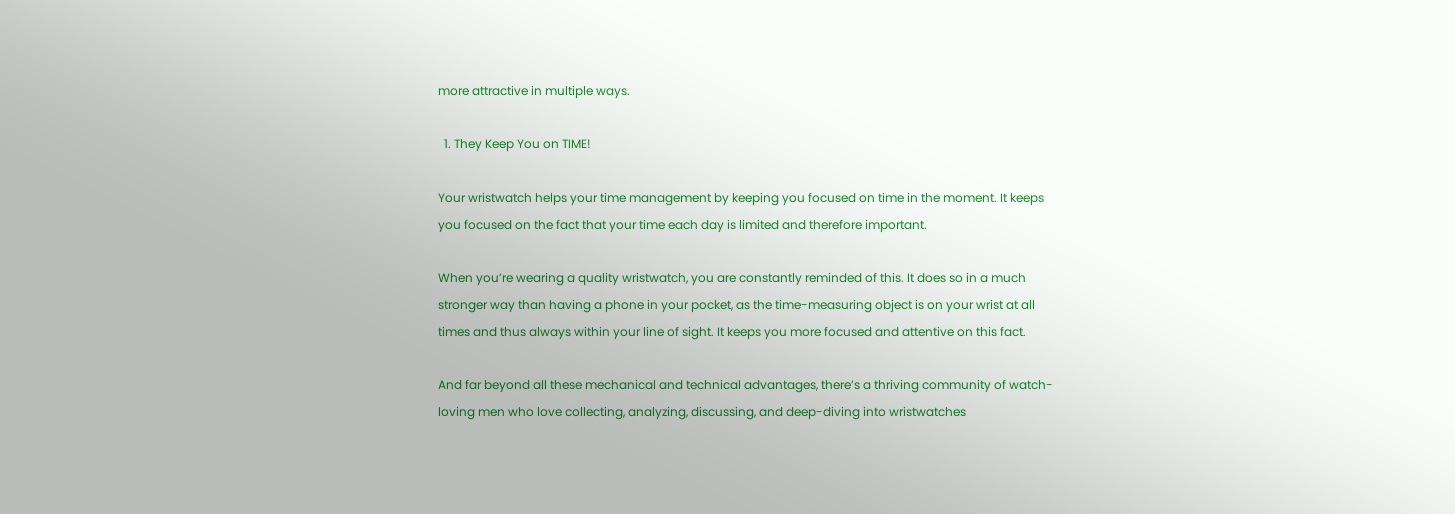more attractive in multiple ways.

  1. They Keep You on TIME!

Your wristwatch helps your time management by keeping you focused on time in the moment. It keeps you focused on the fact that your time each day is limited and therefore important.

When you’re wearing a quality wristwatch, you are constantly reminded of this. It does so in a much stronger way than having a phone in your pocket, as the time-measuring object is on your wrist at all times and thus always within your line of sight. It keeps you more focused and attentive on this fact.

And far beyond all these mechanical and technical advantages, there’s a thriving community of watch-loving men who love collecting, analyzing, discussing, and deep-diving into wristwatches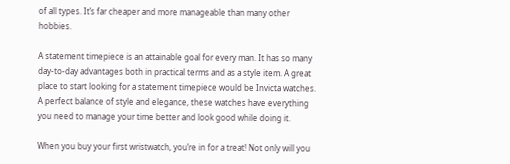of all types. It’s far cheaper and more manageable than many other hobbies.

A statement timepiece is an attainable goal for every man. It has so many day-to-day advantages both in practical terms and as a style item. A great place to start looking for a statement timepiece would be Invicta watches. A perfect balance of style and elegance, these watches have everything you need to manage your time better and look good while doing it.

When you buy your first wristwatch, you’re in for a treat! Not only will you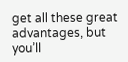get all these great advantages, but you’ll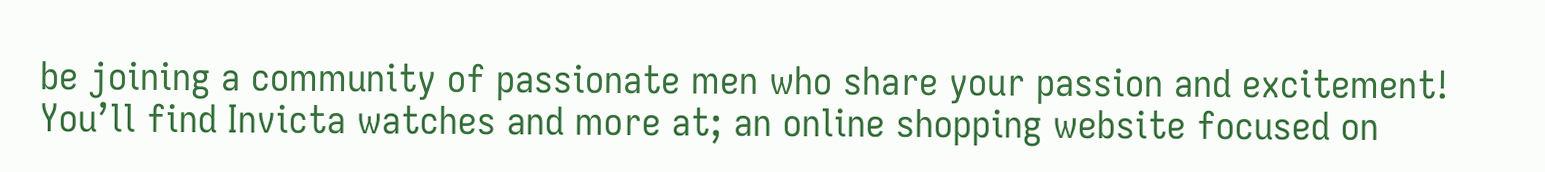be joining a community of passionate men who share your passion and excitement! You’ll find Invicta watches and more at; an online shopping website focused on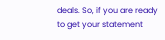deals. So, if you are ready to get your statement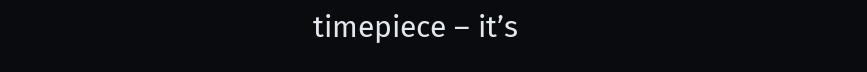timepiece – it’s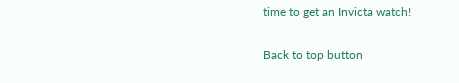time to get an Invicta watch!

Back to top button